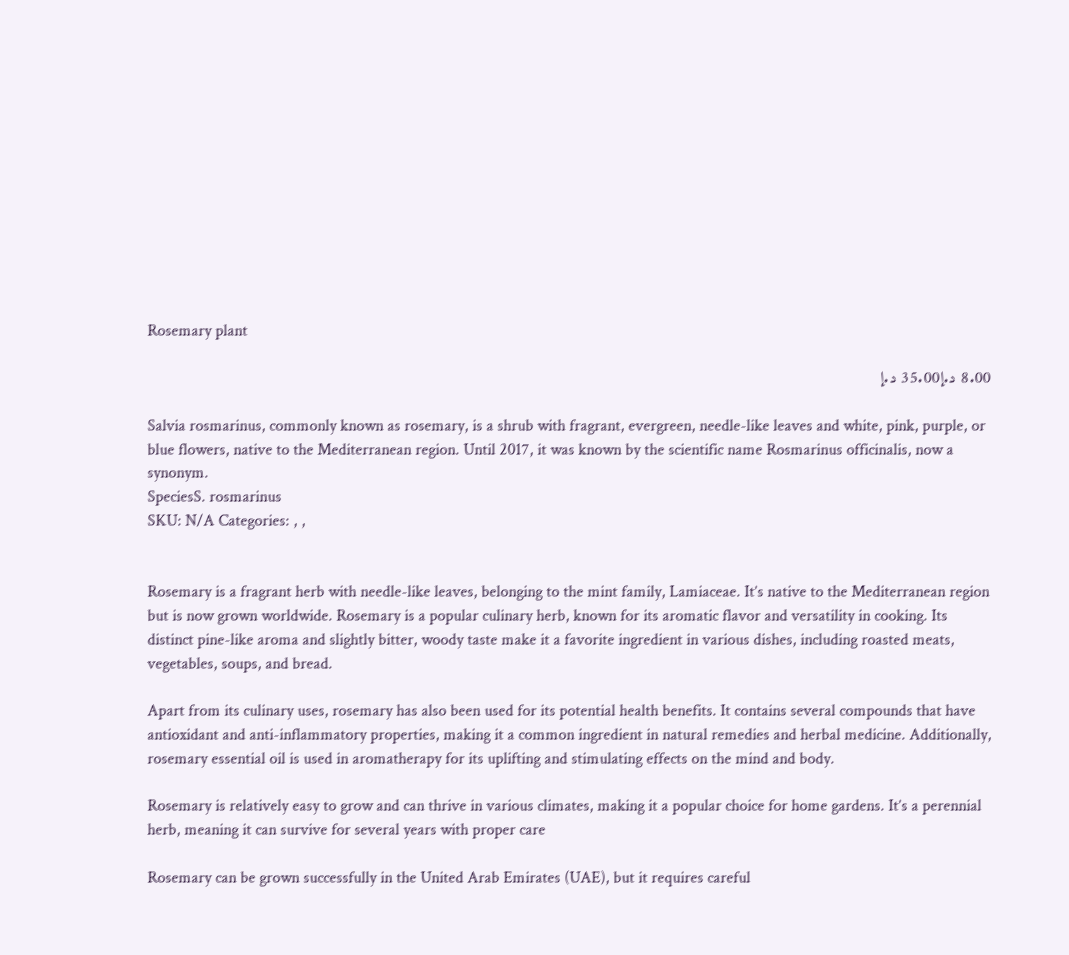Rosemary plant

8.00 د.إ35.00 د.إ

Salvia rosmarinus, commonly known as rosemary, is a shrub with fragrant, evergreen, needle-like leaves and white, pink, purple, or blue flowers, native to the Mediterranean region. Until 2017, it was known by the scientific name Rosmarinus officinalis, now a synonym.
SpeciesS. rosmarinus
SKU: N/A Categories: , ,


Rosemary is a fragrant herb with needle-like leaves, belonging to the mint family, Lamiaceae. It’s native to the Mediterranean region but is now grown worldwide. Rosemary is a popular culinary herb, known for its aromatic flavor and versatility in cooking. Its distinct pine-like aroma and slightly bitter, woody taste make it a favorite ingredient in various dishes, including roasted meats, vegetables, soups, and bread.

Apart from its culinary uses, rosemary has also been used for its potential health benefits. It contains several compounds that have antioxidant and anti-inflammatory properties, making it a common ingredient in natural remedies and herbal medicine. Additionally, rosemary essential oil is used in aromatherapy for its uplifting and stimulating effects on the mind and body.

Rosemary is relatively easy to grow and can thrive in various climates, making it a popular choice for home gardens. It’s a perennial herb, meaning it can survive for several years with proper care

Rosemary can be grown successfully in the United Arab Emirates (UAE), but it requires careful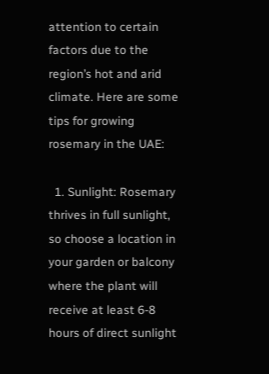attention to certain factors due to the region’s hot and arid climate. Here are some tips for growing rosemary in the UAE:

  1. Sunlight: Rosemary thrives in full sunlight, so choose a location in your garden or balcony where the plant will receive at least 6-8 hours of direct sunlight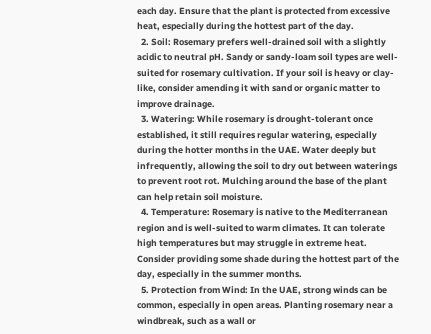each day. Ensure that the plant is protected from excessive heat, especially during the hottest part of the day.
  2. Soil: Rosemary prefers well-drained soil with a slightly acidic to neutral pH. Sandy or sandy-loam soil types are well-suited for rosemary cultivation. If your soil is heavy or clay-like, consider amending it with sand or organic matter to improve drainage.
  3. Watering: While rosemary is drought-tolerant once established, it still requires regular watering, especially during the hotter months in the UAE. Water deeply but infrequently, allowing the soil to dry out between waterings to prevent root rot. Mulching around the base of the plant can help retain soil moisture.
  4. Temperature: Rosemary is native to the Mediterranean region and is well-suited to warm climates. It can tolerate high temperatures but may struggle in extreme heat. Consider providing some shade during the hottest part of the day, especially in the summer months.
  5. Protection from Wind: In the UAE, strong winds can be common, especially in open areas. Planting rosemary near a windbreak, such as a wall or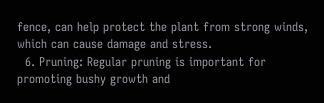fence, can help protect the plant from strong winds, which can cause damage and stress.
  6. Pruning: Regular pruning is important for promoting bushy growth and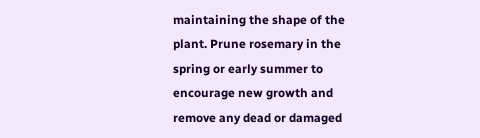maintaining the shape of the plant. Prune rosemary in the spring or early summer to encourage new growth and remove any dead or damaged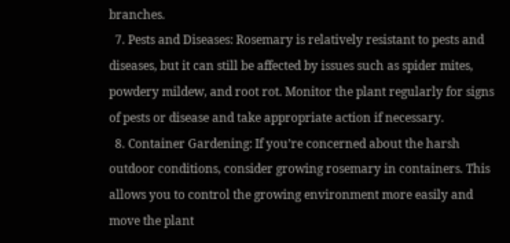branches.
  7. Pests and Diseases: Rosemary is relatively resistant to pests and diseases, but it can still be affected by issues such as spider mites, powdery mildew, and root rot. Monitor the plant regularly for signs of pests or disease and take appropriate action if necessary.
  8. Container Gardening: If you’re concerned about the harsh outdoor conditions, consider growing rosemary in containers. This allows you to control the growing environment more easily and move the plant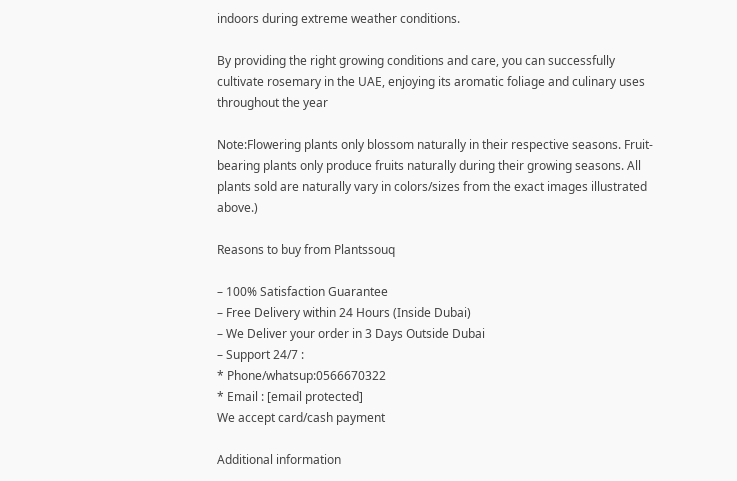indoors during extreme weather conditions.

By providing the right growing conditions and care, you can successfully cultivate rosemary in the UAE, enjoying its aromatic foliage and culinary uses throughout the year

Note:Flowering plants only blossom naturally in their respective seasons. Fruit-bearing plants only produce fruits naturally during their growing seasons. All plants sold are naturally vary in colors/sizes from the exact images illustrated above.)

Reasons to buy from Plantssouq

– 100% Satisfaction Guarantee
– Free Delivery within 24 Hours (Inside Dubai)
– We Deliver your order in 3 Days Outside Dubai
– Support 24/7 :
* Phone/whatsup:0566670322
* Email : [email protected]
We accept card/cash payment

Additional information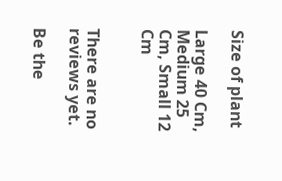Size of plant

Large 40 Cm, Medium 25 Cm, Small 12 Cm


There are no reviews yet.

Be the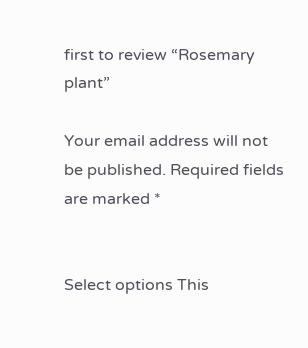first to review “Rosemary plant”

Your email address will not be published. Required fields are marked *


Select options This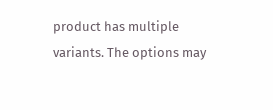product has multiple variants. The options may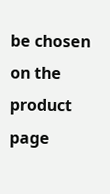be chosen on the product page